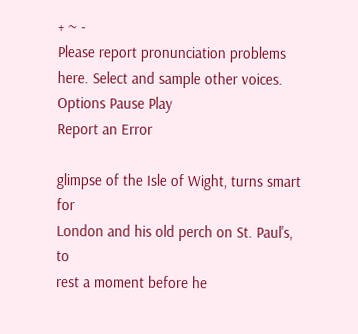+ ~ -
Please report pronunciation problems here. Select and sample other voices. Options Pause Play
Report an Error

glimpse of the Isle of Wight, turns smart for
London and his old perch on St. Paul's, to
rest a moment before he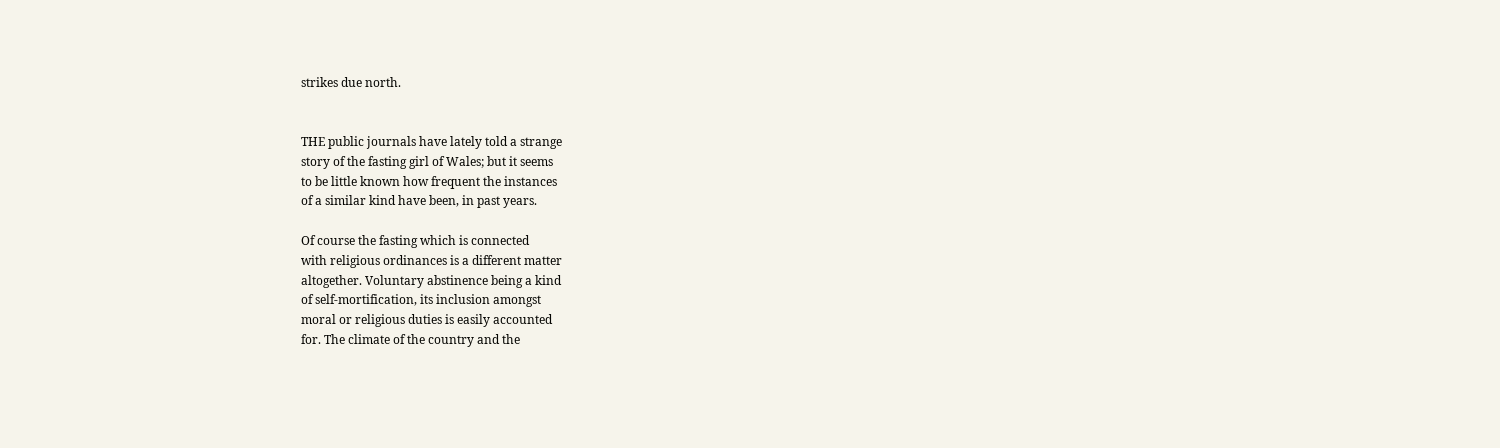strikes due north.


THE public journals have lately told a strange
story of the fasting girl of Wales; but it seems
to be little known how frequent the instances
of a similar kind have been, in past years.

Of course the fasting which is connected
with religious ordinances is a different matter
altogether. Voluntary abstinence being a kind
of self-mortification, its inclusion amongst
moral or religious duties is easily accounted
for. The climate of the country and the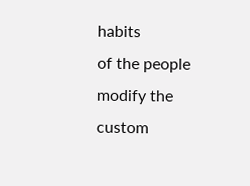habits
of the people modify the custom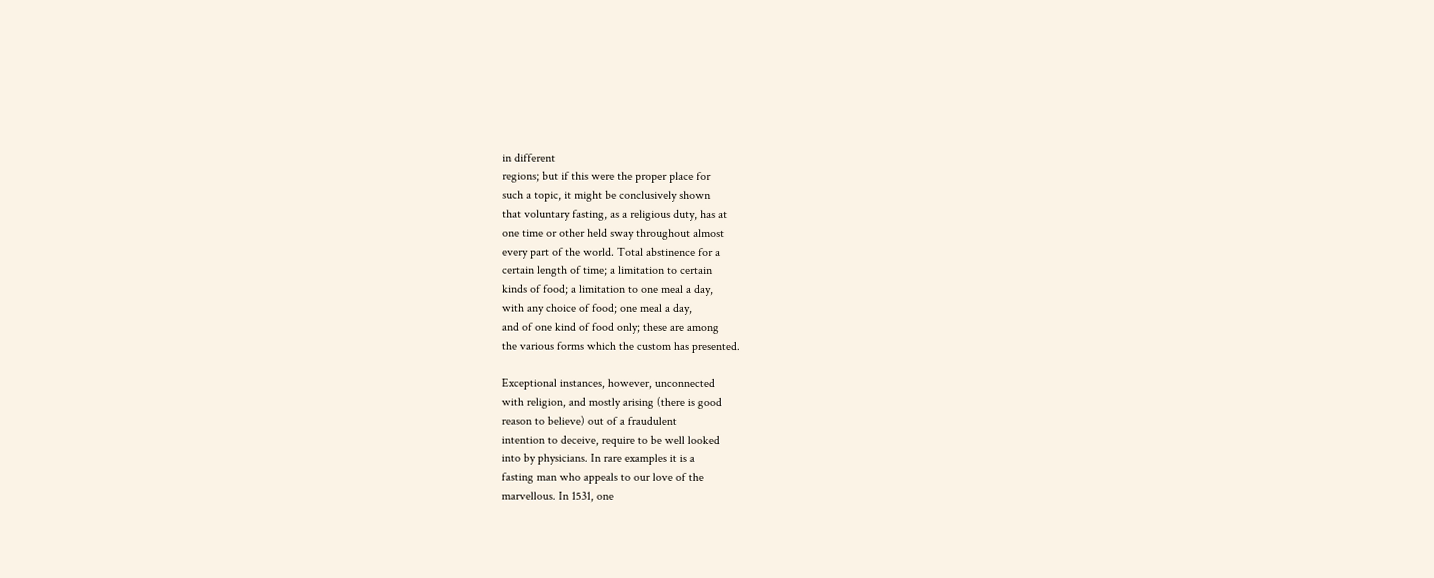in different
regions; but if this were the proper place for
such a topic, it might be conclusively shown
that voluntary fasting, as a religious duty, has at
one time or other held sway throughout almost
every part of the world. Total abstinence for a
certain length of time; a limitation to certain
kinds of food; a limitation to one meal a day,
with any choice of food; one meal a day,
and of one kind of food only; these are among
the various forms which the custom has presented.

Exceptional instances, however, unconnected
with religion, and mostly arising (there is good
reason to believe) out of a fraudulent
intention to deceive, require to be well looked
into by physicians. In rare examples it is a
fasting man who appeals to our love of the
marvellous. In 1531, one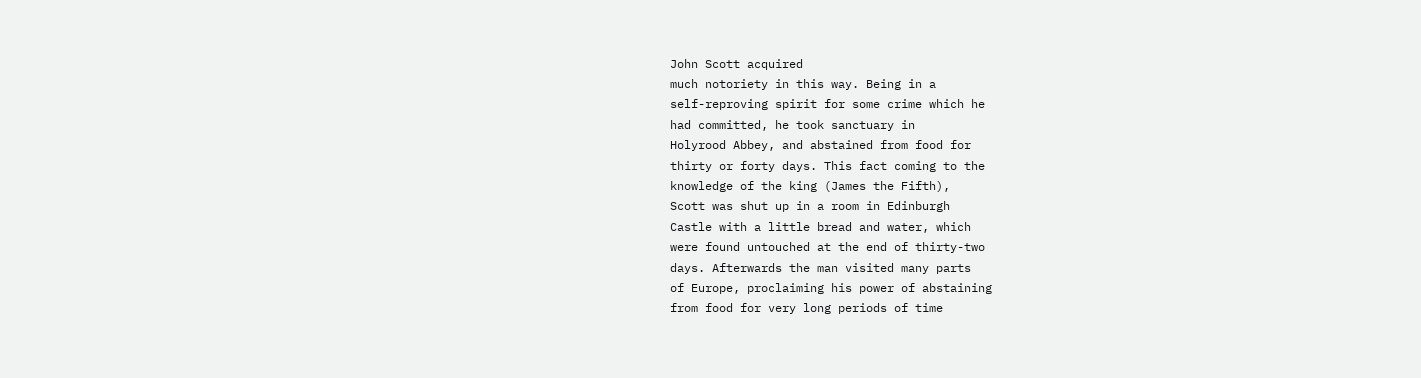John Scott acquired
much notoriety in this way. Being in a
self-reproving spirit for some crime which he
had committed, he took sanctuary in
Holyrood Abbey, and abstained from food for
thirty or forty days. This fact coming to the
knowledge of the king (James the Fifth),
Scott was shut up in a room in Edinburgh
Castle with a little bread and water, which
were found untouched at the end of thirty-two
days. Afterwards the man visited many parts
of Europe, proclaiming his power of abstaining
from food for very long periods of time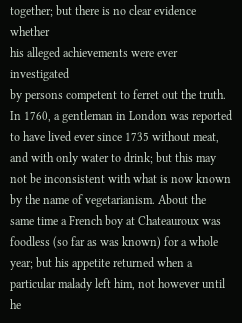together; but there is no clear evidence whether
his alleged achievements were ever investigated
by persons competent to ferret out the truth.
In 1760, a gentleman in London was reported
to have lived ever since 1735 without meat,
and with only water to drink; but this may
not be inconsistent with what is now known
by the name of vegetarianism. About the
same time a French boy at Chateauroux was
foodless (so far as was known) for a whole
year; but his appetite returned when a
particular malady left him, not however until he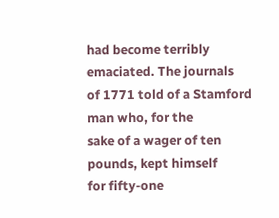had become terribly emaciated. The journals
of 1771 told of a Stamford man who, for the
sake of a wager of ten pounds, kept himself
for fifty-one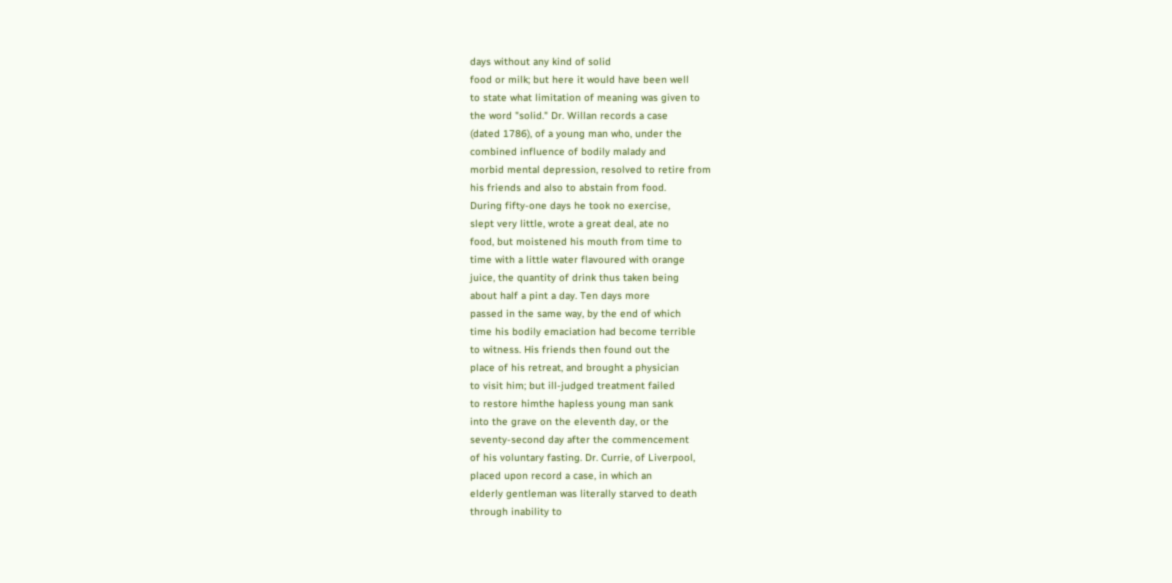days without any kind of solid
food or milk; but here it would have been well
to state what limitation of meaning was given to
the word "solid." Dr. Willan records a case
(dated 1786), of a young man who, under the
combined influence of bodily malady and
morbid mental depression, resolved to retire from
his friends and also to abstain from food.
During fifty-one days he took no exercise,
slept very little, wrote a great deal, ate no
food, but moistened his mouth from time to
time with a little water flavoured with orange
juice, the quantity of drink thus taken being
about half a pint a day. Ten days more
passed in the same way, by the end of which
time his bodily emaciation had become terrible
to witness. His friends then found out the
place of his retreat, and brought a physician
to visit him; but ill-judged treatment failed
to restore himthe hapless young man sank
into the grave on the eleventh day, or the
seventy-second day after the commencement
of his voluntary fasting. Dr. Currie, of Liverpool,
placed upon record a case, in which an
elderly gentleman was literally starved to death
through inability to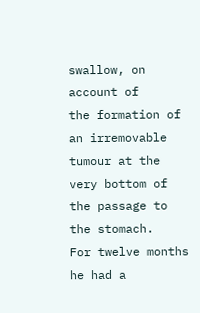swallow, on account of
the formation of an irremovable tumour at the
very bottom of the passage to the stomach.
For twelve months he had a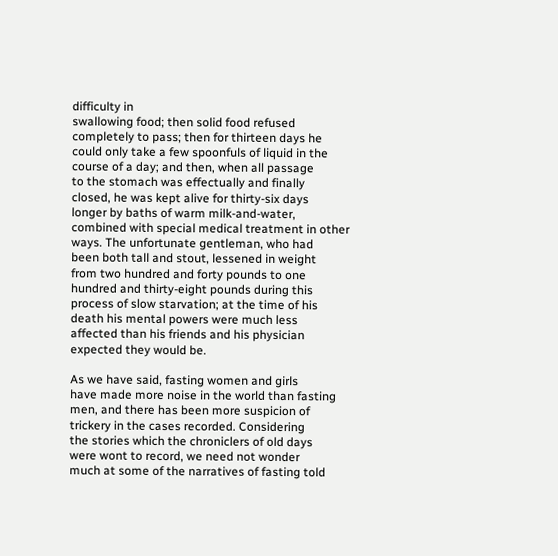difficulty in
swallowing food; then solid food refused
completely to pass; then for thirteen days he
could only take a few spoonfuls of liquid in the
course of a day; and then, when all passage
to the stomach was effectually and finally
closed, he was kept alive for thirty-six days
longer by baths of warm milk-and-water,
combined with special medical treatment in other
ways. The unfortunate gentleman, who had
been both tall and stout, lessened in weight
from two hundred and forty pounds to one
hundred and thirty-eight pounds during this
process of slow starvation; at the time of his
death his mental powers were much less
affected than his friends and his physician
expected they would be.

As we have said, fasting women and girls
have made more noise in the world than fasting
men, and there has been more suspicion of
trickery in the cases recorded. Considering
the stories which the chroniclers of old days
were wont to record, we need not wonder
much at some of the narratives of fasting told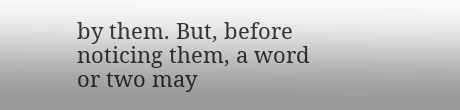by them. But, before noticing them, a word
or two may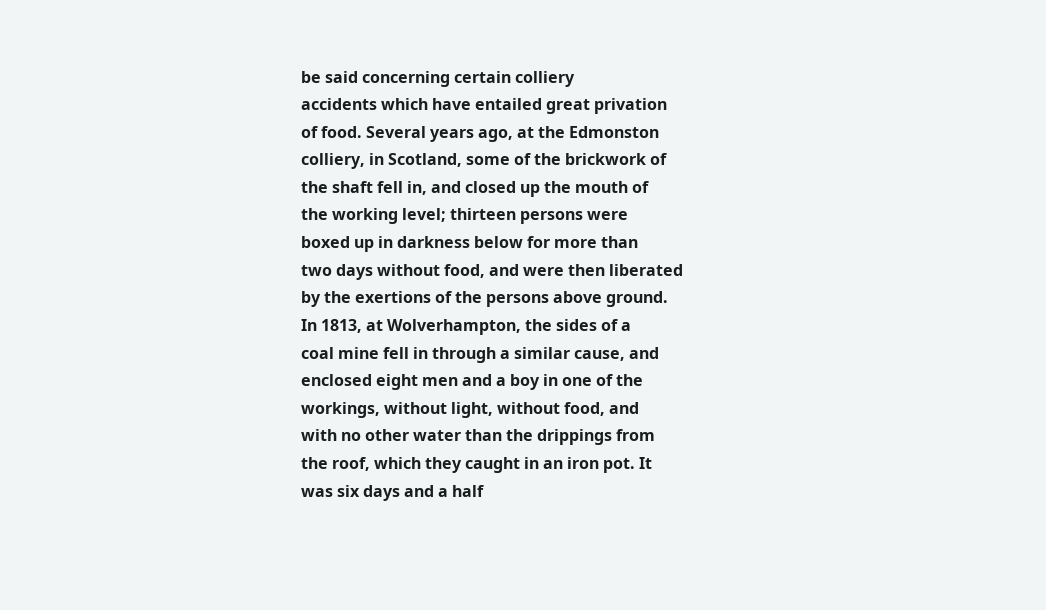be said concerning certain colliery
accidents which have entailed great privation
of food. Several years ago, at the Edmonston
colliery, in Scotland, some of the brickwork of
the shaft fell in, and closed up the mouth of
the working level; thirteen persons were
boxed up in darkness below for more than
two days without food, and were then liberated
by the exertions of the persons above ground.
In 1813, at Wolverhampton, the sides of a
coal mine fell in through a similar cause, and
enclosed eight men and a boy in one of the
workings, without light, without food, and
with no other water than the drippings from
the roof, which they caught in an iron pot. It
was six days and a half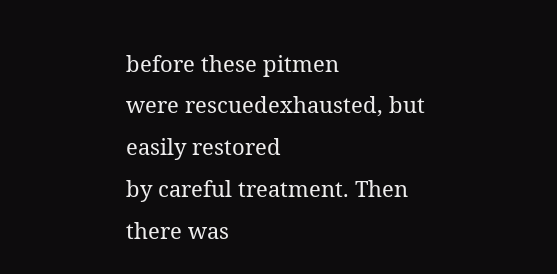before these pitmen
were rescuedexhausted, but easily restored
by careful treatment. Then there was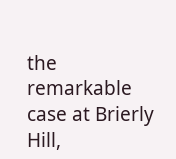the
remarkable case at Brierly Hill,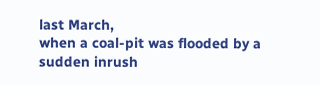last March,
when a coal-pit was flooded by a sudden inrush